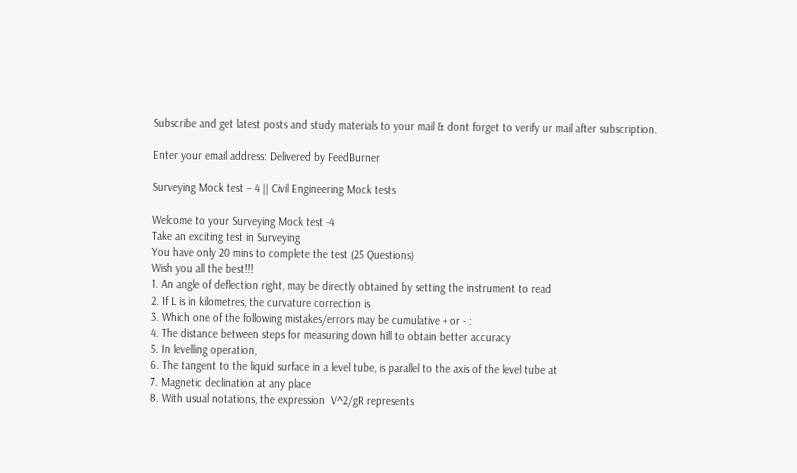Subscribe and get latest posts and study materials to your mail & dont forget to verify ur mail after subscription.

Enter your email address: Delivered by FeedBurner

Surveying Mock test – 4 || Civil Engineering Mock tests

Welcome to your Surveying Mock test -4
Take an exciting test in Surveying
You have only 20 mins to complete the test (25 Questions)
Wish you all the best!!!
1. An angle of deflection right, may be directly obtained by setting the instrument to read
2. If L is in kilometres, the curvature correction is
3. Which one of the following mistakes/errors may be cumulative + or - :
4. The distance between steps for measuring down hill to obtain better accuracy
5. In levelling operation,
6. The tangent to the liquid surface in a level tube, is parallel to the axis of the level tube at
7. Magnetic declination at any place
8. With usual notations, the expression  V^2/gR represents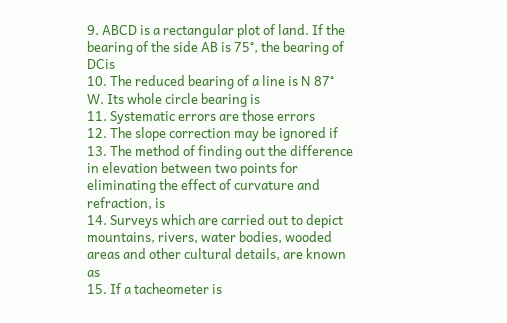9. ABCD is a rectangular plot of land. If the bearing of the side AB is 75°, the bearing of DCis
10. The reduced bearing of a line is N 87° W. Its whole circle bearing is
11. Systematic errors are those errors
12. The slope correction may be ignored if
13. The method of finding out the difference in elevation between two points for eliminating the effect of curvature and refraction, is
14. Surveys which are carried out to depict mountains, rivers, water bodies, wooded areas and other cultural details, are known as
15. If a tacheometer is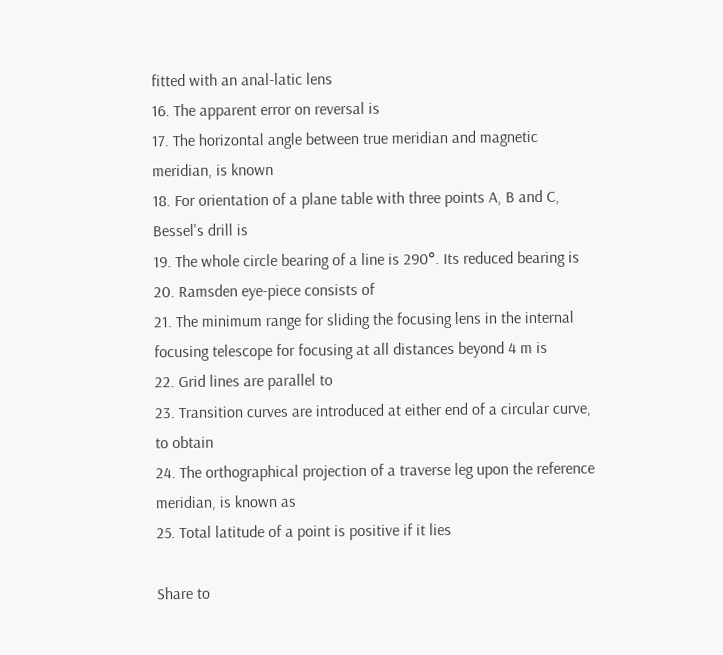fitted with an anal-latic lens
16. The apparent error on reversal is
17. The horizontal angle between true meridian and magnetic meridian, is known
18. For orientation of a plane table with three points A, B and C, Bessel's drill is
19. The whole circle bearing of a line is 290°. Its reduced bearing is
20. Ramsden eye-piece consists of
21. The minimum range for sliding the focusing lens in the internal focusing telescope for focusing at all distances beyond 4 m is
22. Grid lines are parallel to
23. Transition curves are introduced at either end of a circular curve, to obtain
24. The orthographical projection of a traverse leg upon the reference meridian, is known as
25. Total latitude of a point is positive if it lies

Share to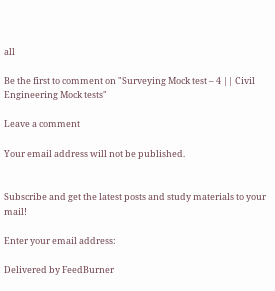all

Be the first to comment on "Surveying Mock test – 4 || Civil Engineering Mock tests"

Leave a comment

Your email address will not be published.


Subscribe and get the latest posts and study materials to your mail!

Enter your email address:

Delivered by FeedBurner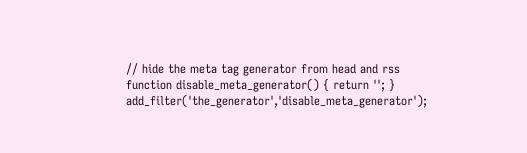// hide the meta tag generator from head and rss function disable_meta_generator() { return ''; } add_filter('the_generator','disable_meta_generator');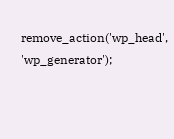remove_action('wp_head', 'wp_generator');